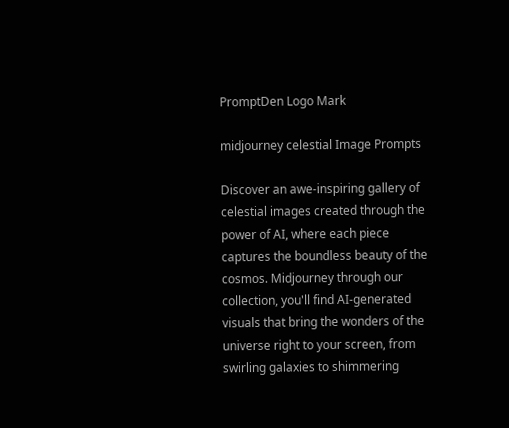PromptDen Logo Mark

midjourney celestial Image Prompts

Discover an awe-inspiring gallery of celestial images created through the power of AI, where each piece captures the boundless beauty of the cosmos. Midjourney through our collection, you'll find AI-generated visuals that bring the wonders of the universe right to your screen, from swirling galaxies to shimmering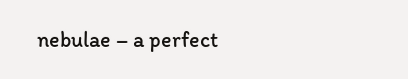nebulae – a perfect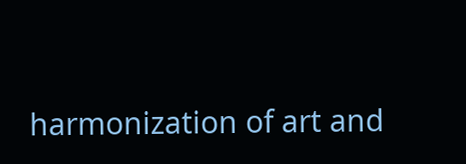harmonization of art and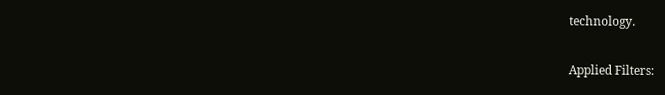technology.

Applied Filters: